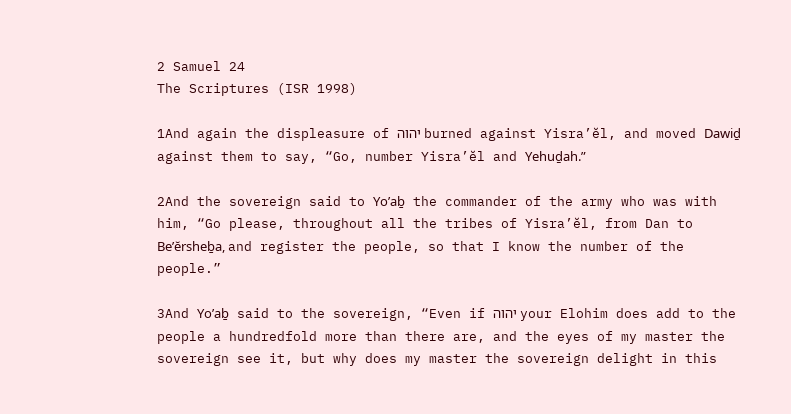2 Samuel 24
The Scriptures (ISR 1998)

1And again the displeasure of יהוה burned against Yisra’ĕl, and moved Dawiḏ against them to say, “Go, number Yisra’ĕl and Yehuḏah.”

2And the sovereign said to Yo’aḇ the commander of the army who was with him, “Go please, throughout all the tribes of Yisra’ĕl, from Dan to Be’ĕrsheḇa, and register the people, so that I know the number of the people.”

3And Yo’aḇ said to the sovereign, “Even if יהוה your Elohim does add to the people a hundredfold more than there are, and the eyes of my master the sovereign see it, but why does my master the sovereign delight in this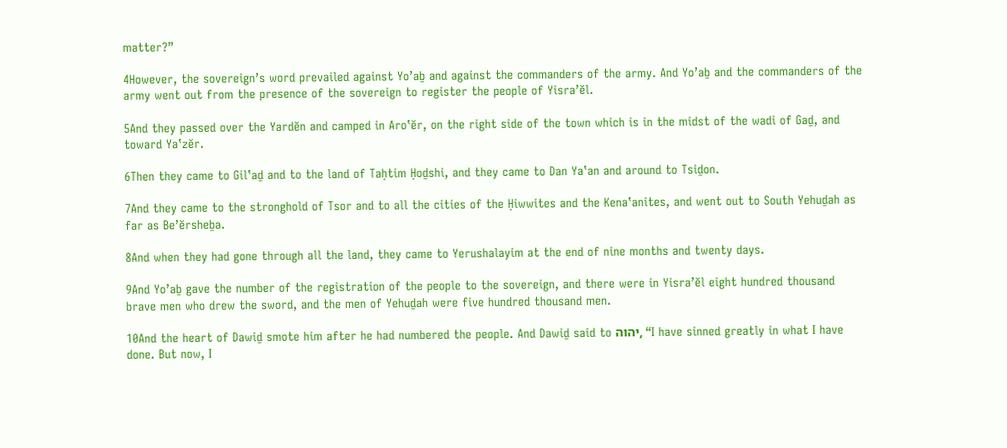matter?”

4However, the sovereign’s word prevailed against Yo’aḇ and against the commanders of the army. And Yo’aḇ and the commanders of the army went out from the presence of the sovereign to register the people of Yisra’ĕl.

5And they passed over the Yardĕn and camped in Aro‛ĕr, on the right side of the town which is in the midst of the wadi of Gaḏ, and toward Ya‛zĕr.

6Then they came to Gil‛aḏ and to the land of Taḥtim Ḥoḏshi, and they came to Dan Ya‛an and around to Tsiḏon.

7And they came to the stronghold of Tsor and to all the cities of the Ḥiwwites and the Kena‛anites, and went out to South Yehuḏah as far as Be’ĕrsheḇa.

8And when they had gone through all the land, they came to Yerushalayim at the end of nine months and twenty days.

9And Yo’aḇ gave the number of the registration of the people to the sovereign, and there were in Yisra’ĕl eight hundred thousand brave men who drew the sword, and the men of Yehuḏah were five hundred thousand men.

10And the heart of Dawiḏ smote him after he had numbered the people. And Dawiḏ said to יהוה, “I have sinned greatly in what I have done. But now, I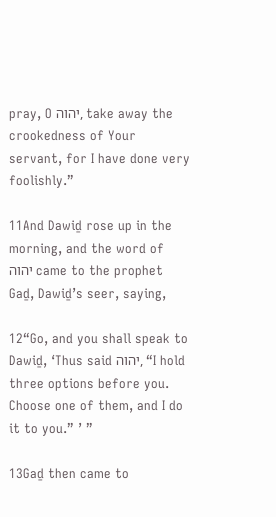pray, O יהוה, take away the crookedness of Your servant, for I have done very foolishly.”

11And Dawiḏ rose up in the morning, and the word of יהוה came to the prophet Gaḏ, Dawiḏ’s seer, saying,

12“Go, and you shall speak to Dawiḏ, ‘Thus said יהוה, “I hold three options before you. Choose one of them, and I do it to you.” ’ ”

13Gaḏ then came to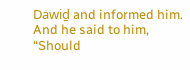Dawiḏ and informed him. And he said to him, “Should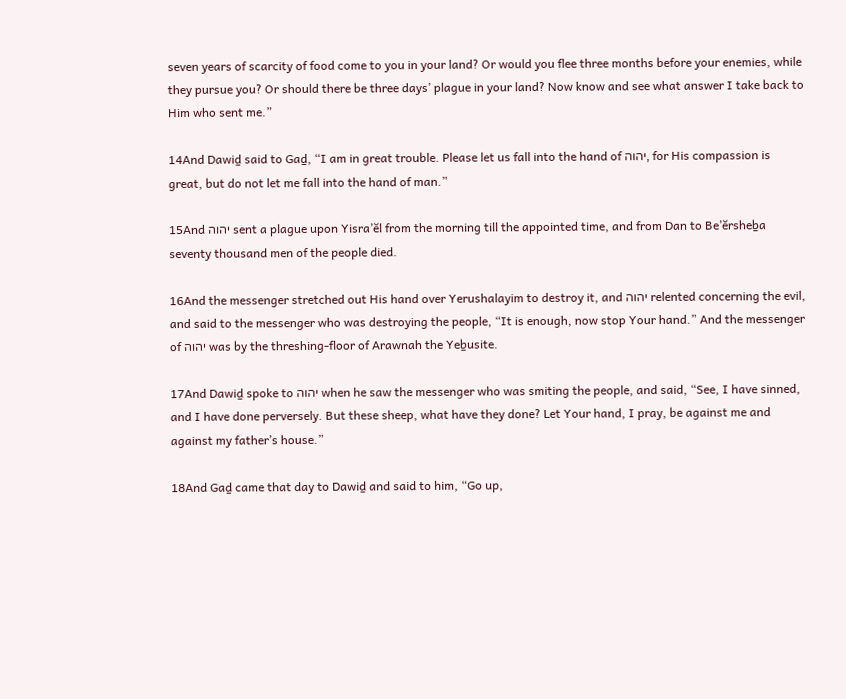seven years of scarcity of food come to you in your land? Or would you flee three months before your enemies, while they pursue you? Or should there be three days’ plague in your land? Now know and see what answer I take back to Him who sent me.”

14And Dawiḏ said to Gaḏ, “I am in great trouble. Please let us fall into the hand of יהוה, for His compassion is great, but do not let me fall into the hand of man.”

15And יהוה sent a plague upon Yisra’ĕl from the morning till the appointed time, and from Dan to Be’ĕrsheḇa seventy thousand men of the people died.

16And the messenger stretched out His hand over Yerushalayim to destroy it, and יהוה relented concerning the evil, and said to the messenger who was destroying the people, “It is enough, now stop Your hand.” And the messenger of יהוה was by the threshing-floor of Arawnah the Yeḇusite.

17And Dawiḏ spoke to יהוה when he saw the messenger who was smiting the people, and said, “See, I have sinned, and I have done perversely. But these sheep, what have they done? Let Your hand, I pray, be against me and against my father’s house.”

18And Gaḏ came that day to Dawiḏ and said to him, “Go up,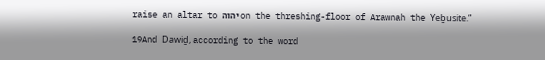raise an altar to יהוה on the threshing-floor of Arawnah the Yeḇusite.”

19And Dawiḏ, according to the word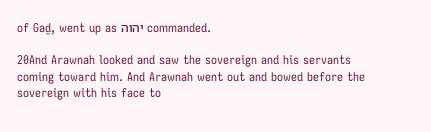of Gaḏ, went up as יהוה commanded.

20And Arawnah looked and saw the sovereign and his servants coming toward him. And Arawnah went out and bowed before the sovereign with his face to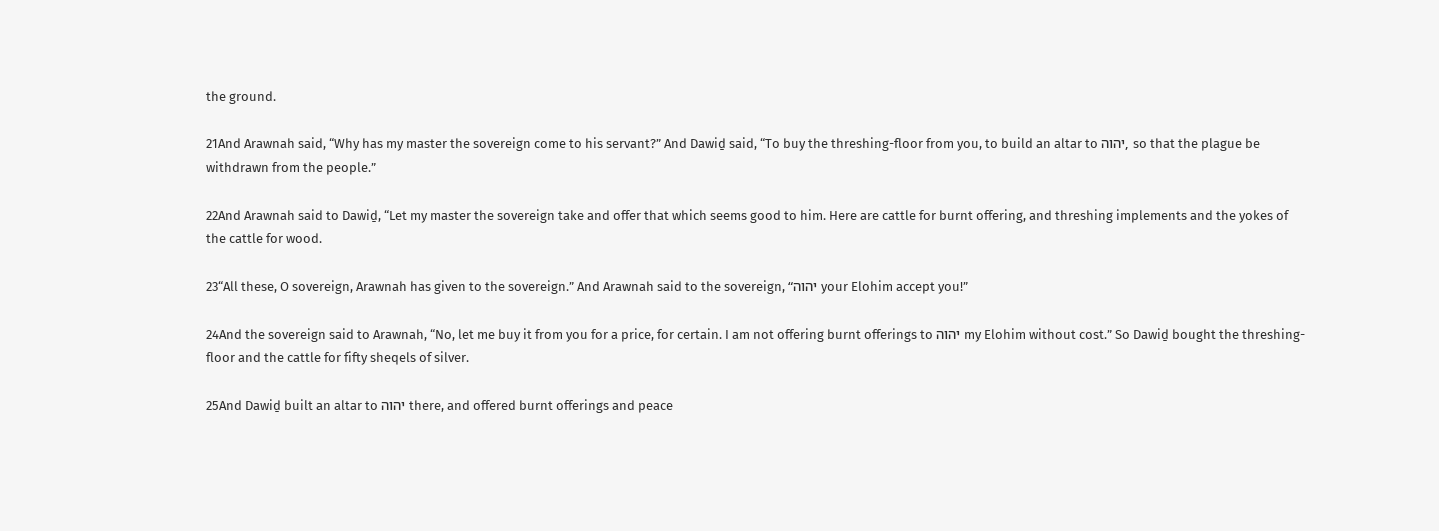the ground.

21And Arawnah said, “Why has my master the sovereign come to his servant?” And Dawiḏ said, “To buy the threshing-floor from you, to build an altar to יהוה, so that the plague be withdrawn from the people.”

22And Arawnah said to Dawiḏ, “Let my master the sovereign take and offer that which seems good to him. Here are cattle for burnt offering, and threshing implements and the yokes of the cattle for wood.

23“All these, O sovereign, Arawnah has given to the sovereign.” And Arawnah said to the sovereign, “יהוה your Elohim accept you!”

24And the sovereign said to Arawnah, “No, let me buy it from you for a price, for certain. I am not offering burnt offerings to יהוה my Elohim without cost.” So Dawiḏ bought the threshing-floor and the cattle for fifty sheqels of silver.

25And Dawiḏ built an altar to יהוה there, and offered burnt offerings and peace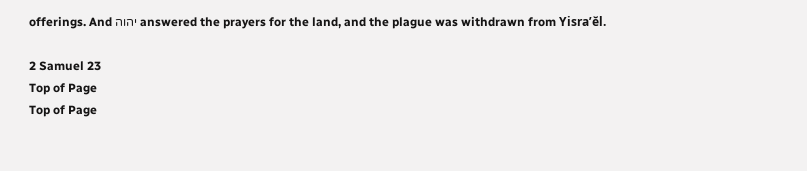offerings. And יהוה answered the prayers for the land, and the plague was withdrawn from Yisra’ĕl.

2 Samuel 23
Top of Page
Top of Page